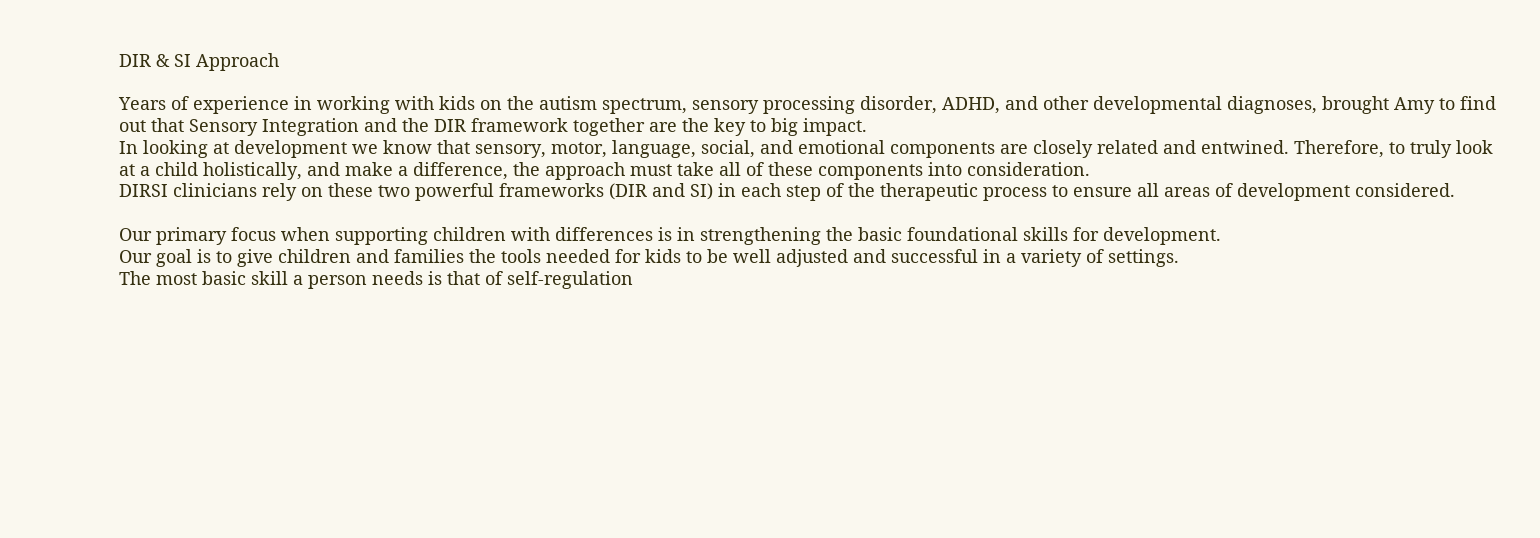DIR & SI Approach

Years of experience in working with kids on the autism spectrum, sensory processing disorder, ADHD, and other developmental diagnoses, brought Amy to find out that Sensory Integration and the DIR framework together are the key to big impact.
In looking at development we know that sensory, motor, language, social, and emotional components are closely related and entwined. Therefore, to truly look at a child holistically, and make a difference, the approach must take all of these components into consideration.
DIRSI clinicians rely on these two powerful frameworks (DIR and SI) in each step of the therapeutic process to ensure all areas of development considered.

Our primary focus when supporting children with differences is in strengthening the basic foundational skills for development.
Our goal is to give children and families the tools needed for kids to be well adjusted and successful in a variety of settings.
The most basic skill a person needs is that of self-regulation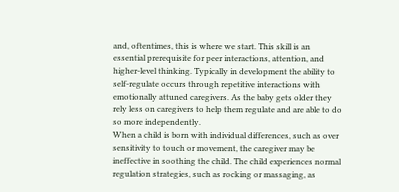and, oftentimes, this is where we start. This skill is an essential prerequisite for peer interactions, attention, and higher-level thinking. Typically in development the ability to self-regulate occurs through repetitive interactions with emotionally attuned caregivers. As the baby gets older they rely less on caregivers to help them regulate and are able to do so more independently.
When a child is born with individual differences, such as over sensitivity to touch or movement, the caregiver may be ineffective in soothing the child. The child experiences normal regulation strategies, such as rocking or massaging, as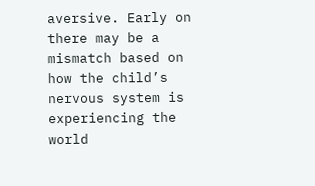aversive. Early on there may be a mismatch based on how the child’s nervous system is experiencing the world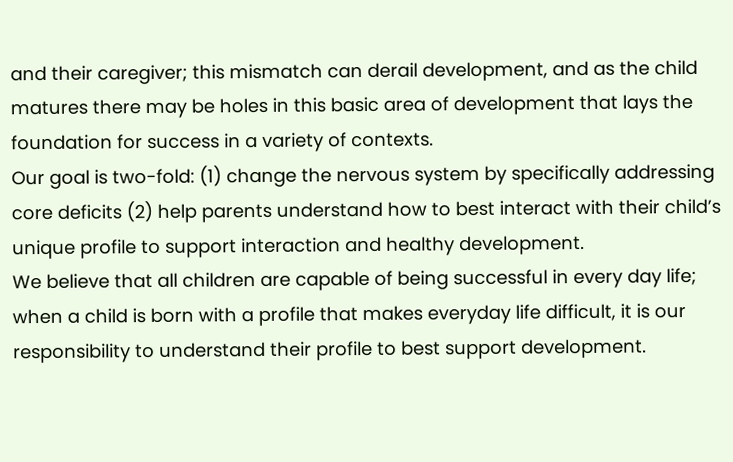and their caregiver; this mismatch can derail development, and as the child matures there may be holes in this basic area of development that lays the foundation for success in a variety of contexts.
Our goal is two-fold: (1) change the nervous system by specifically addressing core deficits (2) help parents understand how to best interact with their child’s unique profile to support interaction and healthy development.
We believe that all children are capable of being successful in every day life; when a child is born with a profile that makes everyday life difficult, it is our responsibility to understand their profile to best support development.